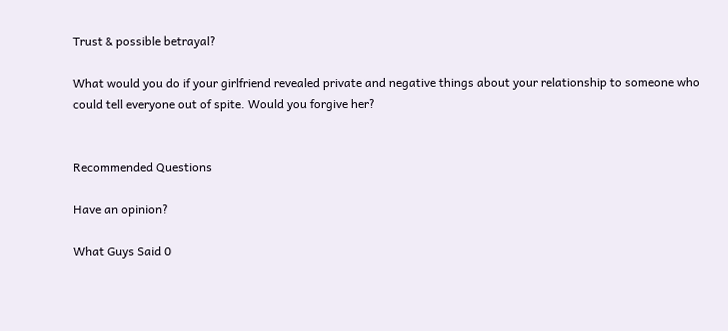Trust & possible betrayal?

What would you do if your girlfriend revealed private and negative things about your relationship to someone who could tell everyone out of spite. Would you forgive her?


Recommended Questions

Have an opinion?

What Guys Said 0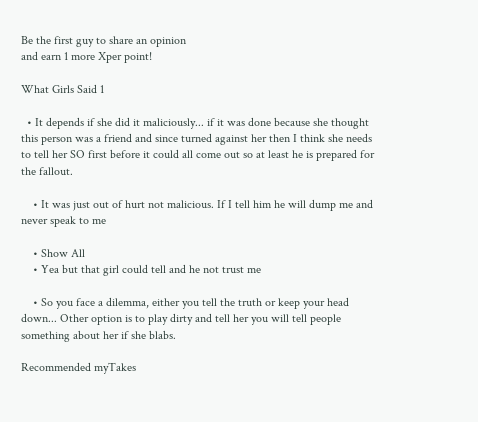Be the first guy to share an opinion
and earn 1 more Xper point!

What Girls Said 1

  • It depends if she did it maliciously... if it was done because she thought this person was a friend and since turned against her then I think she needs to tell her SO first before it could all come out so at least he is prepared for the fallout.

    • It was just out of hurt not malicious. If I tell him he will dump me and never speak to me

    • Show All
    • Yea but that girl could tell and he not trust me

    • So you face a dilemma, either you tell the truth or keep your head down... Other option is to play dirty and tell her you will tell people something about her if she blabs.

Recommended myTakes